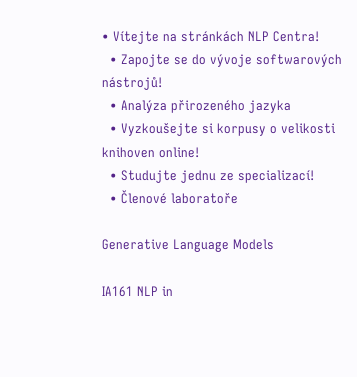• Vítejte na stránkách NLP Centra!
  • Zapojte se do vývoje softwarových nástrojů!
  • Analýza přirozeného jazyka
  • Vyzkoušejte si korpusy o velikosti knihoven online!
  • Studujte jednu ze specializací!
  • Členové laboratoře

Generative Language Models

IA161 NLP in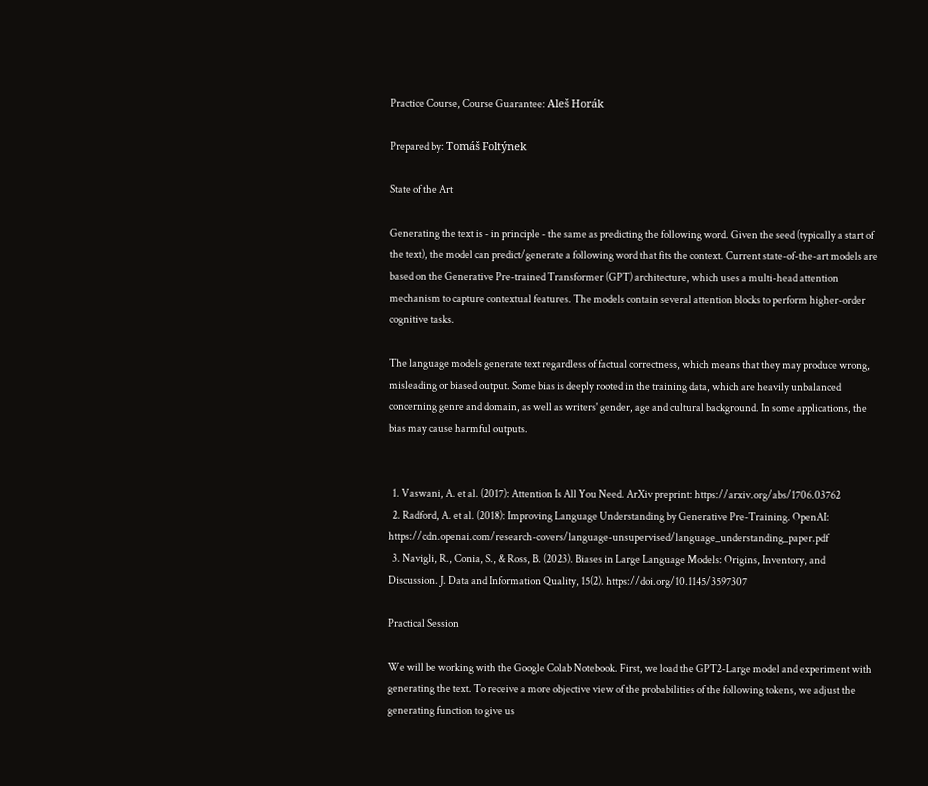Practice Course, Course Guarantee: Aleš Horák

Prepared by: Tomáš Foltýnek

State of the Art

Generating the text is - in principle - the same as predicting the following word. Given the seed (typically a start of the text), the model can predict/generate a following word that fits the context. Current state-of-the-art models are based on the Generative Pre-trained Transformer (GPT) architecture, which uses a multi-head attention mechanism to capture contextual features. The models contain several attention blocks to perform higher-order cognitive tasks.

The language models generate text regardless of factual correctness, which means that they may produce wrong, misleading or biased output. Some bias is deeply rooted in the training data, which are heavily unbalanced concerning genre and domain, as well as writers' gender, age and cultural background. In some applications, the bias may cause harmful outputs.


  1. Vaswani, A. et al. (2017): Attention Is All You Need. ArXiv preprint: https://arxiv.org/abs/1706.03762
  2. Radford, A. et al. (2018): Improving Language Understanding by Generative Pre-Training. OpenAI: https://cdn.openai.com/research-covers/language-unsupervised/language_understanding_paper.pdf
  3. Navigli, R., Conia, S., & Ross, B. (2023). Biases in Large Language Models: Origins, Inventory, and Discussion. J. Data and Information Quality, 15(2). https://doi.org/10.1145/3597307

Practical Session

We will be working with the Google Colab Notebook. First, we load the GPT2-Large model and experiment with generating the text. To receive a more objective view of the probabilities of the following tokens, we adjust the generating function to give us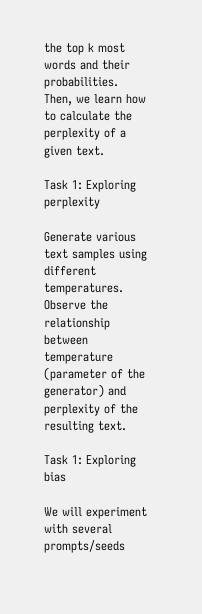the top k most words and their probabilities. Then, we learn how to calculate the perplexity of a given text.

Task 1: Exploring perplexity

Generate various text samples using different temperatures. Observe the relationship between temperature (parameter of the generator) and perplexity of the resulting text.

Task 1: Exploring bias

We will experiment with several prompts/seeds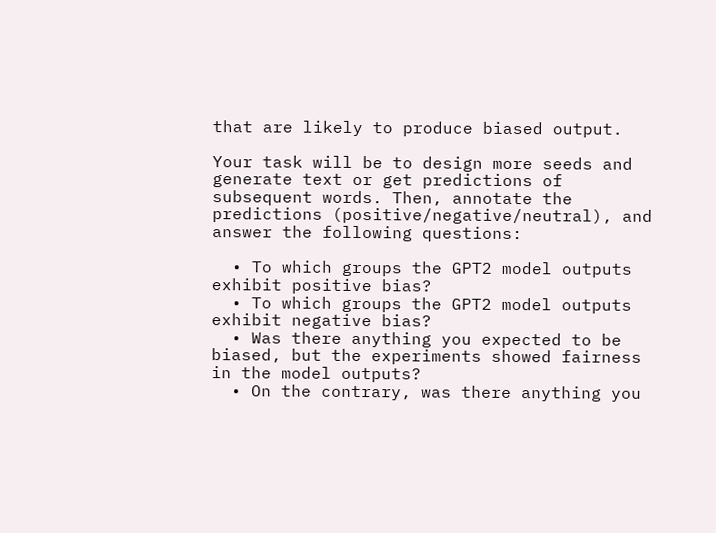that are likely to produce biased output.

Your task will be to design more seeds and generate text or get predictions of subsequent words. Then, annotate the predictions (positive/negative/neutral), and answer the following questions:

  • To which groups the GPT2 model outputs exhibit positive bias?
  • To which groups the GPT2 model outputs exhibit negative bias?
  • Was there anything you expected to be biased, but the experiments showed fairness in the model outputs?
  • On the contrary, was there anything you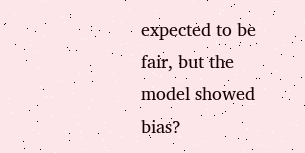expected to be fair, but the model showed bias?